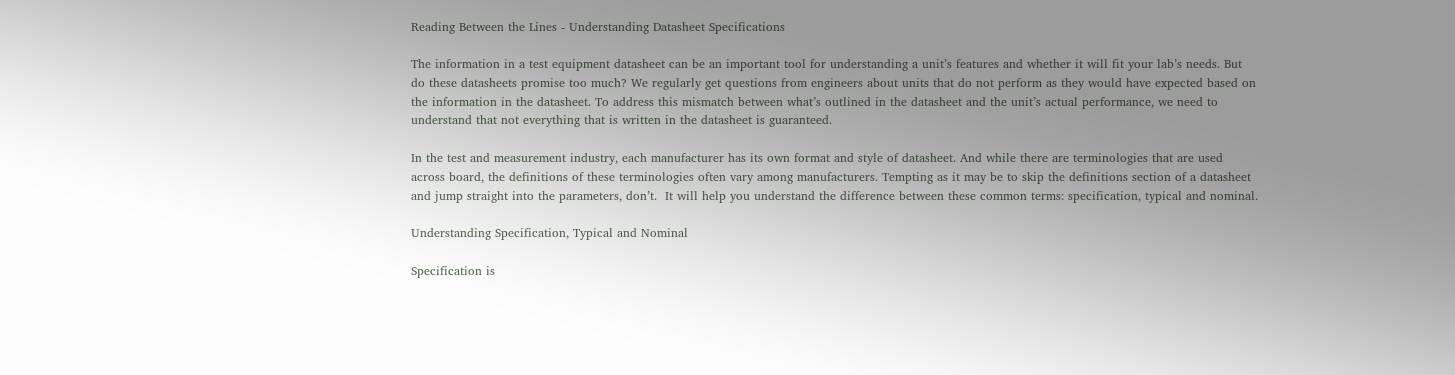Reading Between the Lines - Understanding Datasheet Specifications

The information in a test equipment datasheet can be an important tool for understanding a unit’s features and whether it will fit your lab’s needs. But do these datasheets promise too much? We regularly get questions from engineers about units that do not perform as they would have expected based on the information in the datasheet. To address this mismatch between what’s outlined in the datasheet and the unit’s actual performance, we need to understand that not everything that is written in the datasheet is guaranteed.

In the test and measurement industry, each manufacturer has its own format and style of datasheet. And while there are terminologies that are used across board, the definitions of these terminologies often vary among manufacturers. Tempting as it may be to skip the definitions section of a datasheet and jump straight into the parameters, don’t.  It will help you understand the difference between these common terms: specification, typical and nominal.

Understanding Specification, Typical and Nominal

Specification is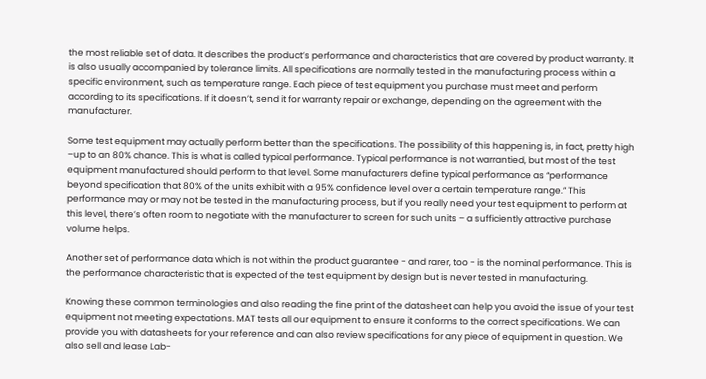the most reliable set of data. It describes the product’s performance and characteristics that are covered by product warranty. It is also usually accompanied by tolerance limits. All specifications are normally tested in the manufacturing process within a specific environment, such as temperature range. Each piece of test equipment you purchase must meet and perform according to its specifications. If it doesn’t, send it for warranty repair or exchange, depending on the agreement with the manufacturer.

Some test equipment may actually perform better than the specifications. The possibility of this happening is, in fact, pretty high –up to an 80% chance. This is what is called typical performance. Typical performance is not warrantied, but most of the test equipment manufactured should perform to that level. Some manufacturers define typical performance as “performance beyond specification that 80% of the units exhibit with a 95% confidence level over a certain temperature range.” This performance may or may not be tested in the manufacturing process, but if you really need your test equipment to perform at this level, there’s often room to negotiate with the manufacturer to screen for such units – a sufficiently attractive purchase volume helps.

Another set of performance data which is not within the product guarantee - and rarer, too - is the nominal performance. This is the performance characteristic that is expected of the test equipment by design but is never tested in manufacturing.

Knowing these common terminologies and also reading the fine print of the datasheet can help you avoid the issue of your test equipment not meeting expectations. MAT tests all our equipment to ensure it conforms to the correct specifications. We can provide you with datasheets for your reference and can also review specifications for any piece of equipment in question. We also sell and lease Lab-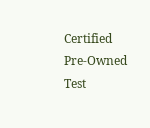Certified Pre-Owned Test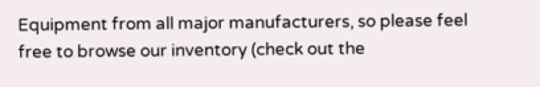Equipment from all major manufacturers, so please feel free to browse our inventory (check out the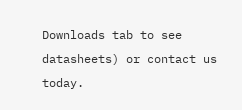Downloads tab to see datasheets) or contact us today.